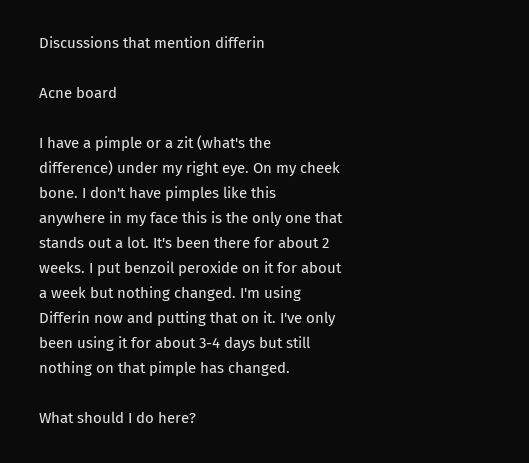Discussions that mention differin

Acne board

I have a pimple or a zit (what's the difference) under my right eye. On my cheek bone. I don't have pimples like this anywhere in my face this is the only one that stands out a lot. It's been there for about 2 weeks. I put benzoil peroxide on it for about a week but nothing changed. I'm using Differin now and putting that on it. I've only been using it for about 3-4 days but still nothing on that pimple has changed.

What should I do here?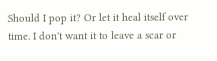Should I pop it? Or let it heal itself over time. I don't want it to leave a scar or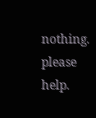nothing. please help.